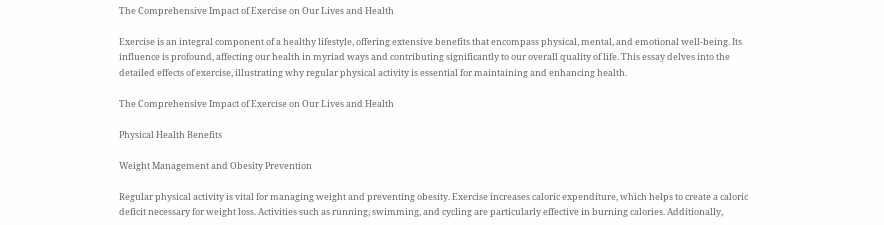The Comprehensive Impact of Exercise on Our Lives and Health

Exercise is an integral component of a healthy lifestyle, offering extensive benefits that encompass physical, mental, and emotional well-being. Its influence is profound, affecting our health in myriad ways and contributing significantly to our overall quality of life. This essay delves into the detailed effects of exercise, illustrating why regular physical activity is essential for maintaining and enhancing health.

The Comprehensive Impact of Exercise on Our Lives and Health

Physical Health Benefits

Weight Management and Obesity Prevention

Regular physical activity is vital for managing weight and preventing obesity. Exercise increases caloric expenditure, which helps to create a caloric deficit necessary for weight loss. Activities such as running, swimming, and cycling are particularly effective in burning calories. Additionally,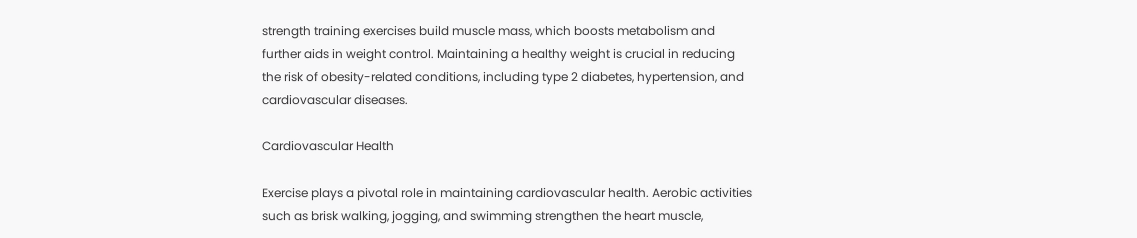strength training exercises build muscle mass, which boosts metabolism and further aids in weight control. Maintaining a healthy weight is crucial in reducing the risk of obesity-related conditions, including type 2 diabetes, hypertension, and cardiovascular diseases.

Cardiovascular Health

Exercise plays a pivotal role in maintaining cardiovascular health. Aerobic activities such as brisk walking, jogging, and swimming strengthen the heart muscle,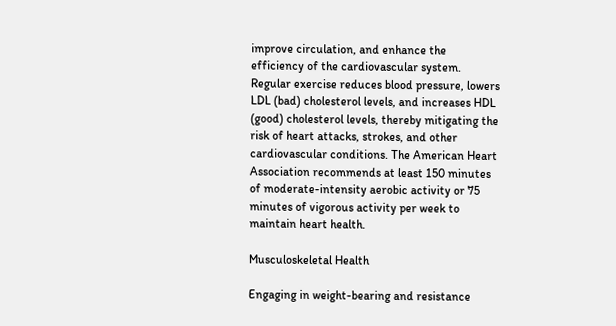improve circulation, and enhance the efficiency of the cardiovascular system. Regular exercise reduces blood pressure, lowers LDL (bad) cholesterol levels, and increases HDL (good) cholesterol levels, thereby mitigating the risk of heart attacks, strokes, and other cardiovascular conditions. The American Heart Association recommends at least 150 minutes of moderate-intensity aerobic activity or 75 minutes of vigorous activity per week to maintain heart health.

Musculoskeletal Health

Engaging in weight-bearing and resistance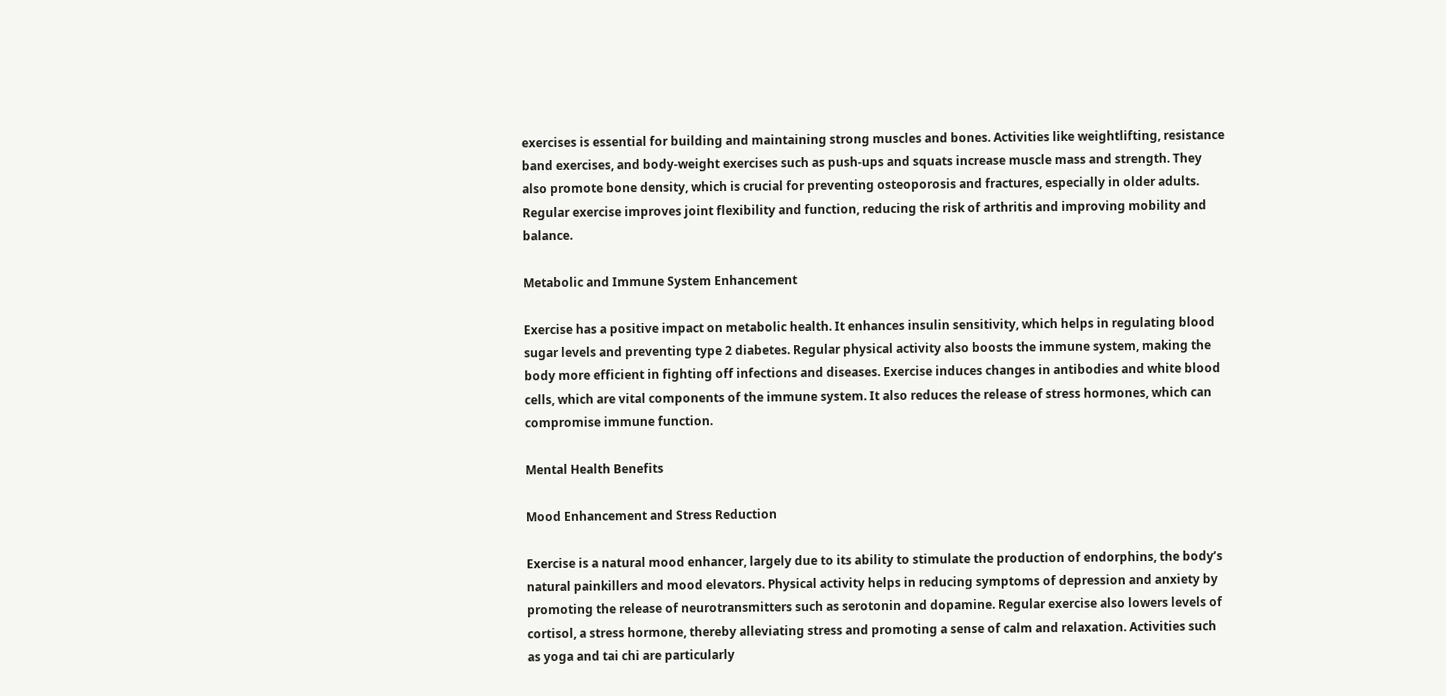exercises is essential for building and maintaining strong muscles and bones. Activities like weightlifting, resistance band exercises, and body-weight exercises such as push-ups and squats increase muscle mass and strength. They also promote bone density, which is crucial for preventing osteoporosis and fractures, especially in older adults. Regular exercise improves joint flexibility and function, reducing the risk of arthritis and improving mobility and balance.

Metabolic and Immune System Enhancement

Exercise has a positive impact on metabolic health. It enhances insulin sensitivity, which helps in regulating blood sugar levels and preventing type 2 diabetes. Regular physical activity also boosts the immune system, making the body more efficient in fighting off infections and diseases. Exercise induces changes in antibodies and white blood cells, which are vital components of the immune system. It also reduces the release of stress hormones, which can compromise immune function.

Mental Health Benefits

Mood Enhancement and Stress Reduction

Exercise is a natural mood enhancer, largely due to its ability to stimulate the production of endorphins, the body’s natural painkillers and mood elevators. Physical activity helps in reducing symptoms of depression and anxiety by promoting the release of neurotransmitters such as serotonin and dopamine. Regular exercise also lowers levels of cortisol, a stress hormone, thereby alleviating stress and promoting a sense of calm and relaxation. Activities such as yoga and tai chi are particularly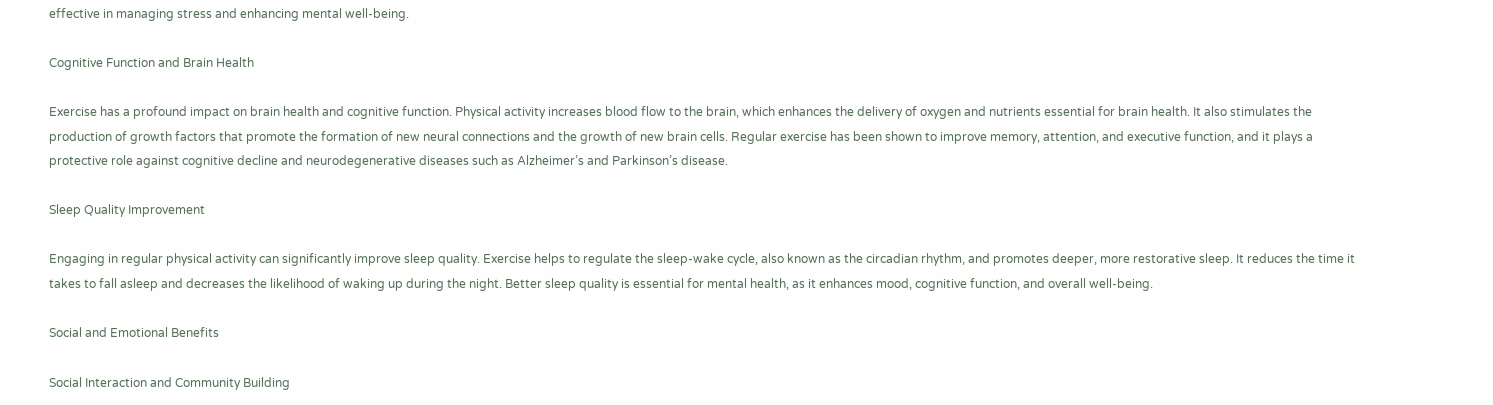effective in managing stress and enhancing mental well-being.

Cognitive Function and Brain Health

Exercise has a profound impact on brain health and cognitive function. Physical activity increases blood flow to the brain, which enhances the delivery of oxygen and nutrients essential for brain health. It also stimulates the production of growth factors that promote the formation of new neural connections and the growth of new brain cells. Regular exercise has been shown to improve memory, attention, and executive function, and it plays a protective role against cognitive decline and neurodegenerative diseases such as Alzheimer’s and Parkinson’s disease.

Sleep Quality Improvement

Engaging in regular physical activity can significantly improve sleep quality. Exercise helps to regulate the sleep-wake cycle, also known as the circadian rhythm, and promotes deeper, more restorative sleep. It reduces the time it takes to fall asleep and decreases the likelihood of waking up during the night. Better sleep quality is essential for mental health, as it enhances mood, cognitive function, and overall well-being.

Social and Emotional Benefits

Social Interaction and Community Building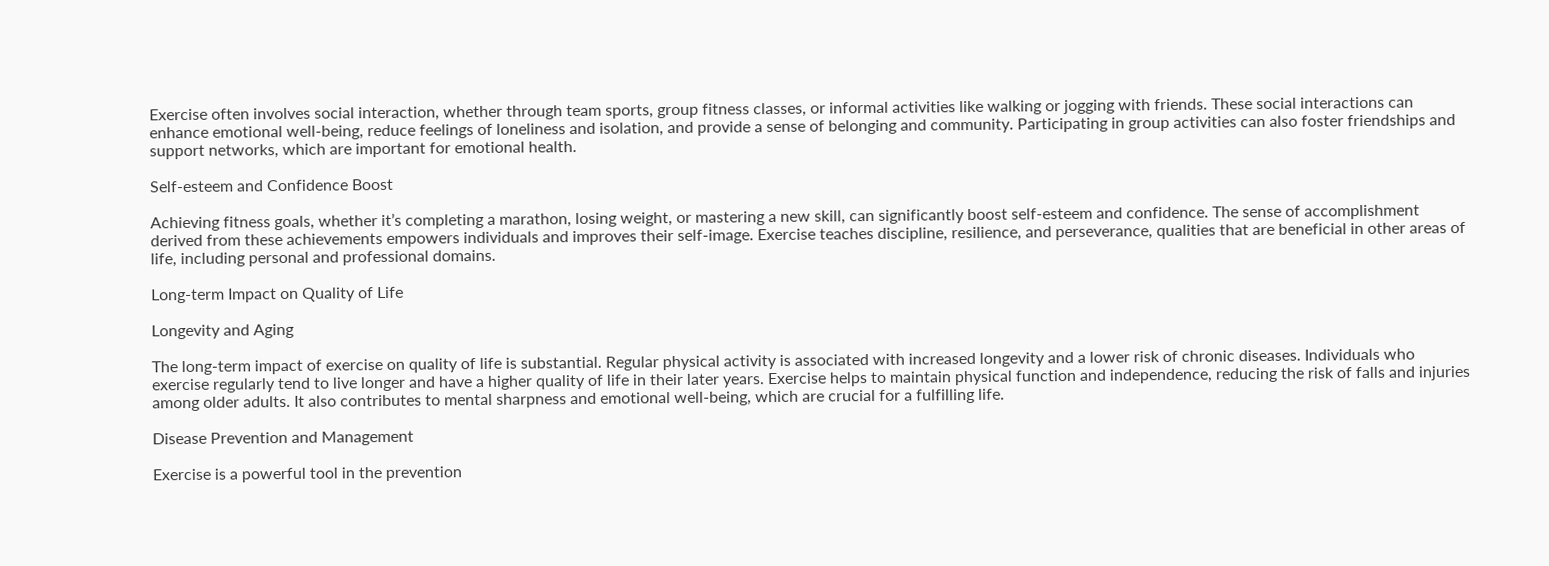Exercise often involves social interaction, whether through team sports, group fitness classes, or informal activities like walking or jogging with friends. These social interactions can enhance emotional well-being, reduce feelings of loneliness and isolation, and provide a sense of belonging and community. Participating in group activities can also foster friendships and support networks, which are important for emotional health.

Self-esteem and Confidence Boost

Achieving fitness goals, whether it’s completing a marathon, losing weight, or mastering a new skill, can significantly boost self-esteem and confidence. The sense of accomplishment derived from these achievements empowers individuals and improves their self-image. Exercise teaches discipline, resilience, and perseverance, qualities that are beneficial in other areas of life, including personal and professional domains.

Long-term Impact on Quality of Life

Longevity and Aging

The long-term impact of exercise on quality of life is substantial. Regular physical activity is associated with increased longevity and a lower risk of chronic diseases. Individuals who exercise regularly tend to live longer and have a higher quality of life in their later years. Exercise helps to maintain physical function and independence, reducing the risk of falls and injuries among older adults. It also contributes to mental sharpness and emotional well-being, which are crucial for a fulfilling life.

Disease Prevention and Management

Exercise is a powerful tool in the prevention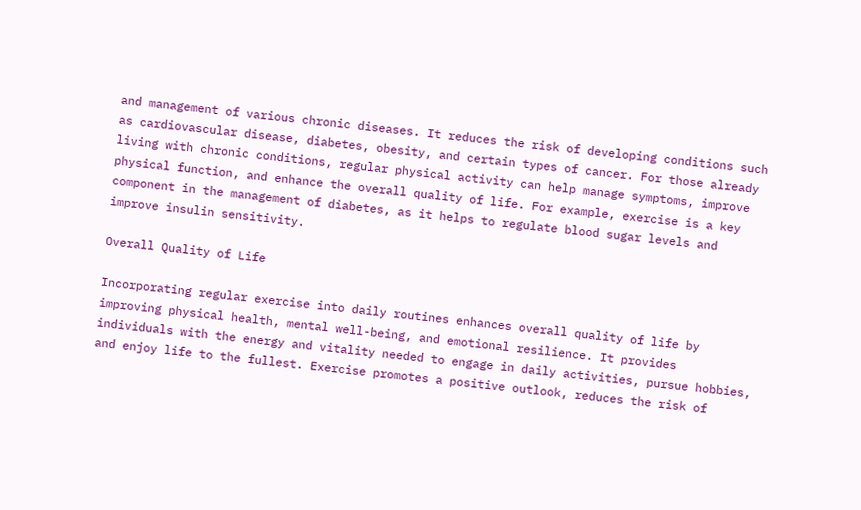and management of various chronic diseases. It reduces the risk of developing conditions such as cardiovascular disease, diabetes, obesity, and certain types of cancer. For those already living with chronic conditions, regular physical activity can help manage symptoms, improve physical function, and enhance the overall quality of life. For example, exercise is a key component in the management of diabetes, as it helps to regulate blood sugar levels and improve insulin sensitivity.

Overall Quality of Life

Incorporating regular exercise into daily routines enhances overall quality of life by improving physical health, mental well-being, and emotional resilience. It provides individuals with the energy and vitality needed to engage in daily activities, pursue hobbies, and enjoy life to the fullest. Exercise promotes a positive outlook, reduces the risk of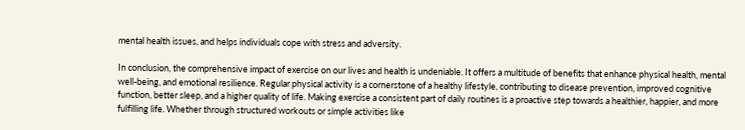mental health issues, and helps individuals cope with stress and adversity.

In conclusion, the comprehensive impact of exercise on our lives and health is undeniable. It offers a multitude of benefits that enhance physical health, mental well-being, and emotional resilience. Regular physical activity is a cornerstone of a healthy lifestyle, contributing to disease prevention, improved cognitive function, better sleep, and a higher quality of life. Making exercise a consistent part of daily routines is a proactive step towards a healthier, happier, and more fulfilling life. Whether through structured workouts or simple activities like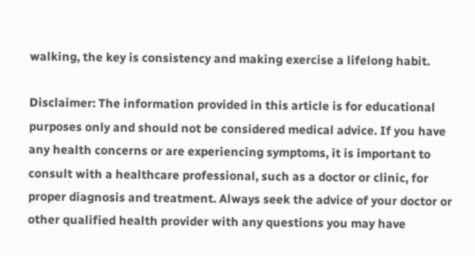walking, the key is consistency and making exercise a lifelong habit.

Disclaimer: The information provided in this article is for educational purposes only and should not be considered medical advice. If you have any health concerns or are experiencing symptoms, it is important to consult with a healthcare professional, such as a doctor or clinic, for proper diagnosis and treatment. Always seek the advice of your doctor or other qualified health provider with any questions you may have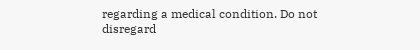regarding a medical condition. Do not disregard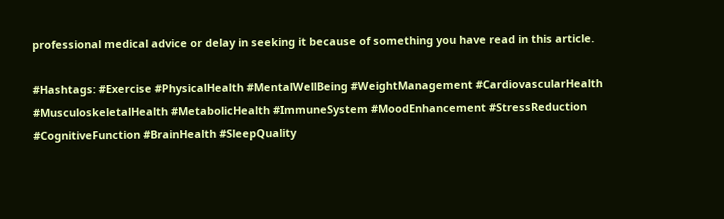professional medical advice or delay in seeking it because of something you have read in this article.

#Hashtags: #Exercise #PhysicalHealth #MentalWellBeing #WeightManagement #CardiovascularHealth #MusculoskeletalHealth #MetabolicHealth #ImmuneSystem #MoodEnhancement #StressReduction #CognitiveFunction #BrainHealth #SleepQuality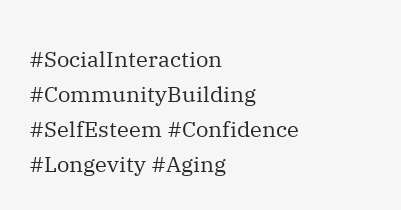#SocialInteraction #CommunityBuilding #SelfEsteem #Confidence #Longevity #Aging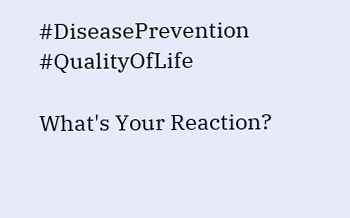#DiseasePrevention #QualityOfLife

What's Your Reaction?